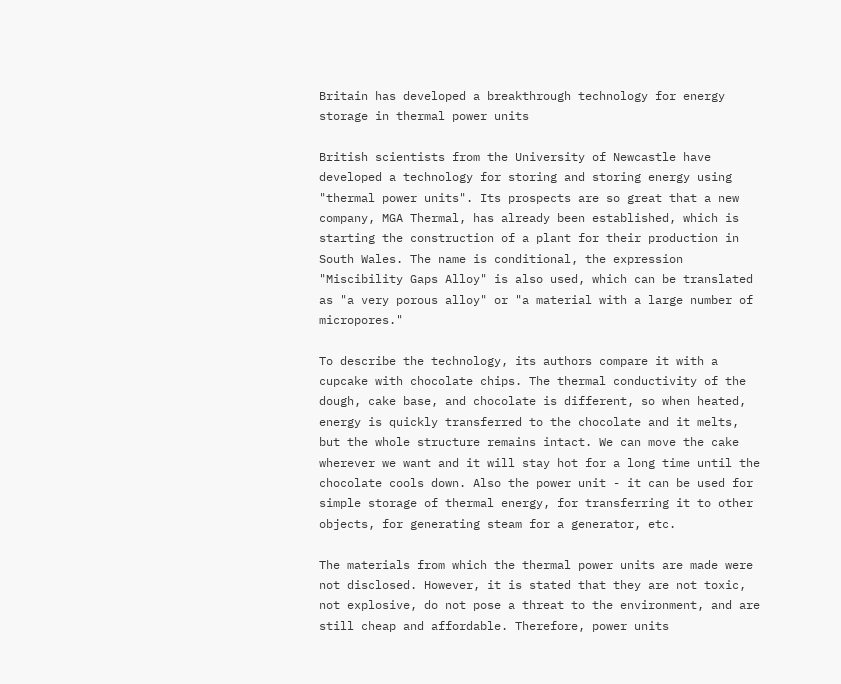Britain has developed a breakthrough technology for energy storage in thermal power units

British scientists from the University of Newcastle have developed a technology for storing and storing energy using "thermal power units". Its prospects are so great that a new company, MGA Thermal, has already been established, which is starting the construction of a plant for their production in South Wales. The name is conditional, the expression "Miscibility Gaps Alloy" is also used, which can be translated as "a very porous alloy" or "a material with a large number of micropores."

To describe the technology, its authors compare it with a cupcake with chocolate chips. The thermal conductivity of the dough, cake base, and chocolate is different, so when heated, energy is quickly transferred to the chocolate and it melts, but the whole structure remains intact. We can move the cake wherever we want and it will stay hot for a long time until the chocolate cools down. Also the power unit - it can be used for simple storage of thermal energy, for transferring it to other objects, for generating steam for a generator, etc.

The materials from which the thermal power units are made were not disclosed. However, it is stated that they are not toxic, not explosive, do not pose a threat to the environment, and are still cheap and affordable. Therefore, power units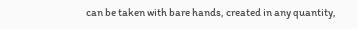can be taken with bare hands, created in any quantity,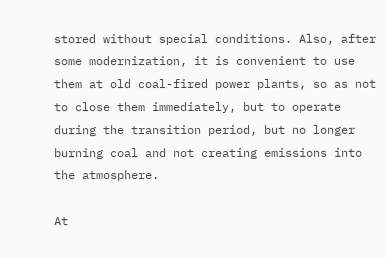stored without special conditions. Also, after some modernization, it is convenient to use them at old coal-fired power plants, so as not to close them immediately, but to operate during the transition period, but no longer burning coal and not creating emissions into the atmosphere.

At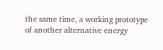the same time, a working prototype of another alternative energy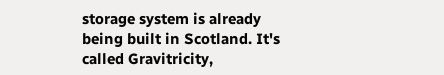storage system is already being built in Scotland. It's called Gravitricity,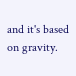and it's based on gravity.